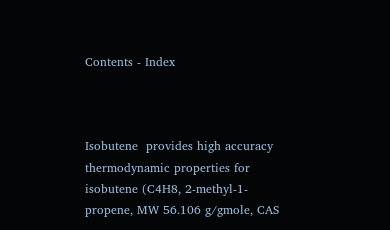Contents - Index



Isobutene  provides high accuracy thermodynamic properties for isobutene (C4H8, 2-methyl-1-propene, MW 56.106 g/gmole, CAS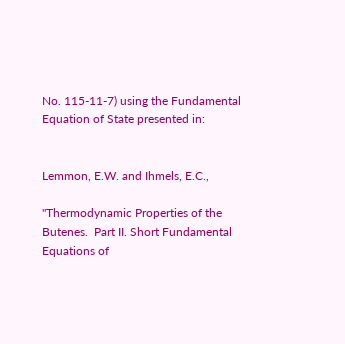No. 115-11-7) using the Fundamental Equation of State presented in:


Lemmon, E.W. and Ihmels, E.C.,

"Thermodynamic Properties of the Butenes.  Part II. Short Fundamental Equations of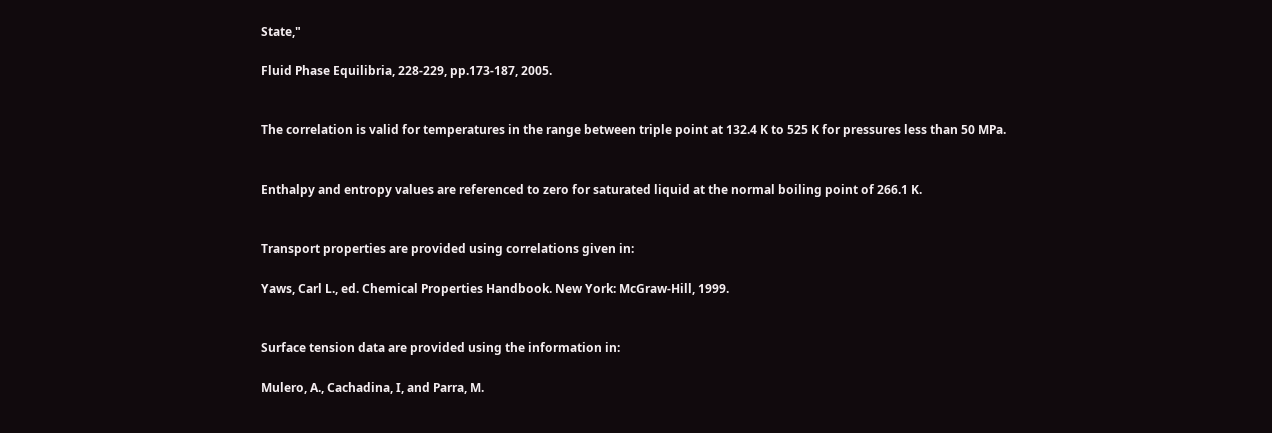State,"

Fluid Phase Equilibria, 228-229, pp.173-187, 2005.


The correlation is valid for temperatures in the range between triple point at 132.4 K to 525 K for pressures less than 50 MPa.


Enthalpy and entropy values are referenced to zero for saturated liquid at the normal boiling point of 266.1 K.


Transport properties are provided using correlations given in:

Yaws, Carl L., ed. Chemical Properties Handbook. New York: McGraw-Hill, 1999.


Surface tension data are provided using the information in:

Mulero, A., Cachadina, I, and Parra, M.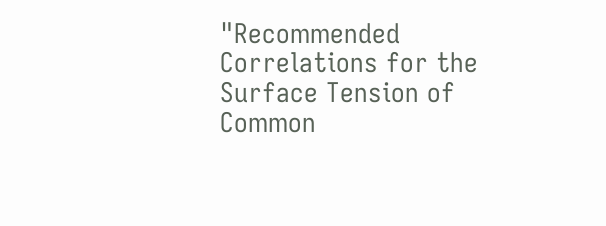"Recommended Correlations for the Surface Tension of Common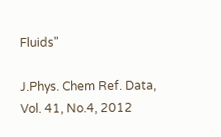Fluids"

J.Phys. Chem Ref. Data, Vol. 41, No.4, 2012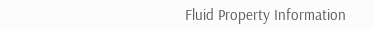Fluid Property Information